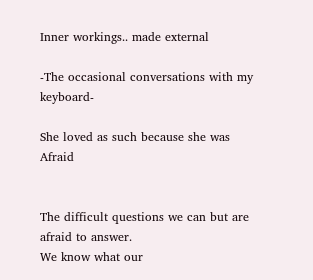Inner workings.. made external

-The occasional conversations with my keyboard-

She loved as such because she was Afraid


The difficult questions we can but are afraid to answer.
We know what our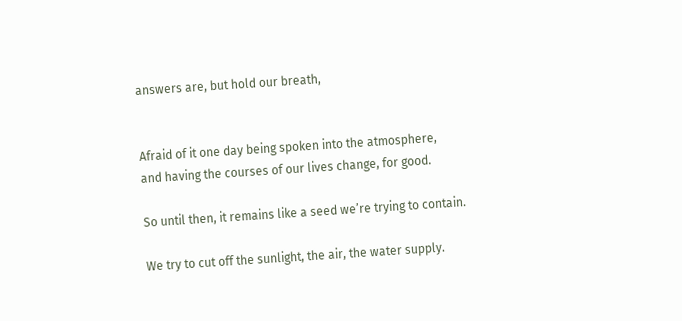answers are, but hold our breath,


Afraid of it one day being spoken into the atmosphere,
and having the courses of our lives change, for good.

So until then, it remains like a seed we’re trying to contain.

We try to cut off the sunlight, the air, the water supply.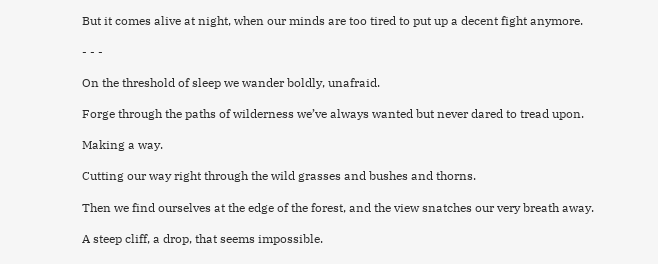But it comes alive at night, when our minds are too tired to put up a decent fight anymore.

- - -

On the threshold of sleep we wander boldly, unafraid.

Forge through the paths of wilderness we’ve always wanted but never dared to tread upon.

Making a way.

Cutting our way right through the wild grasses and bushes and thorns.

Then we find ourselves at the edge of the forest, and the view snatches our very breath away.

A steep cliff, a drop, that seems impossible.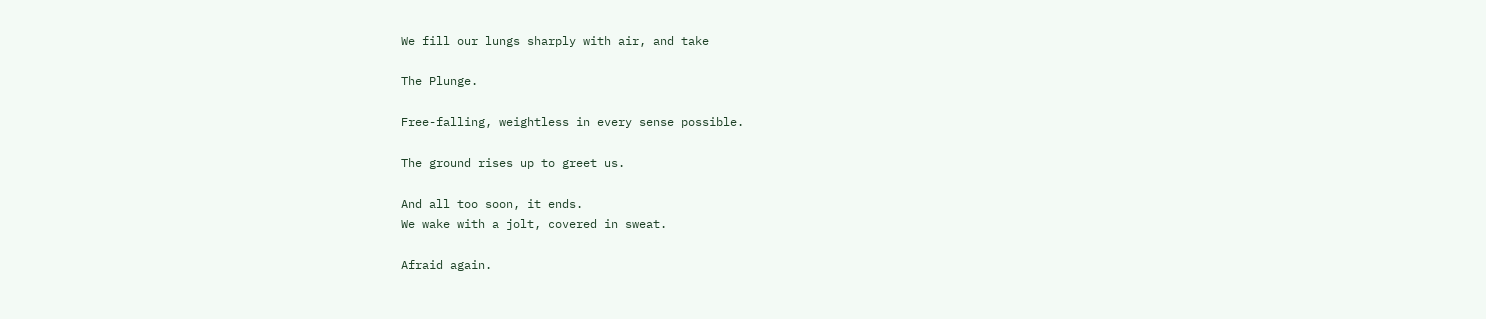We fill our lungs sharply with air, and take

The Plunge.

Free-falling, weightless in every sense possible.

The ground rises up to greet us.

And all too soon, it ends.
We wake with a jolt, covered in sweat.

Afraid again.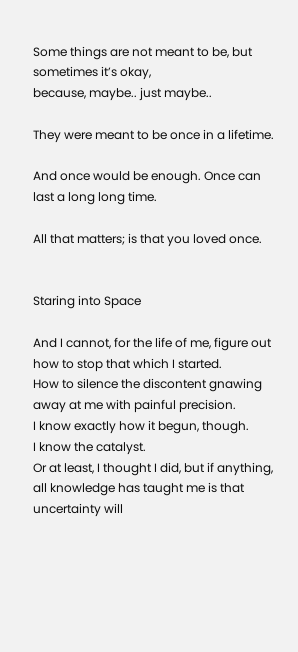Some things are not meant to be, but sometimes it’s okay,
because, maybe.. just maybe..

They were meant to be once in a lifetime.

And once would be enough. Once can last a long long time.

All that matters; is that you loved once.


Staring into Space

And I cannot, for the life of me, figure out how to stop that which I started.
How to silence the discontent gnawing away at me with painful precision.
I know exactly how it begun, though.
I know the catalyst.
Or at least, I thought I did, but if anything, all knowledge has taught me is that uncertainty will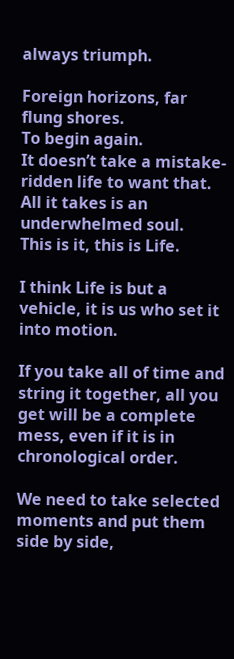always triumph.

Foreign horizons, far flung shores.
To begin again.
It doesn’t take a mistake-ridden life to want that.
All it takes is an underwhelmed soul.
This is it, this is Life.

I think Life is but a vehicle, it is us who set it into motion.

If you take all of time and string it together, all you get will be a complete mess, even if it is in chronological order.

We need to take selected moments and put them side by side,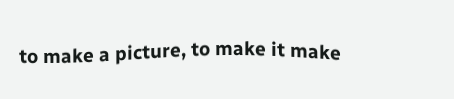to make a picture, to make it make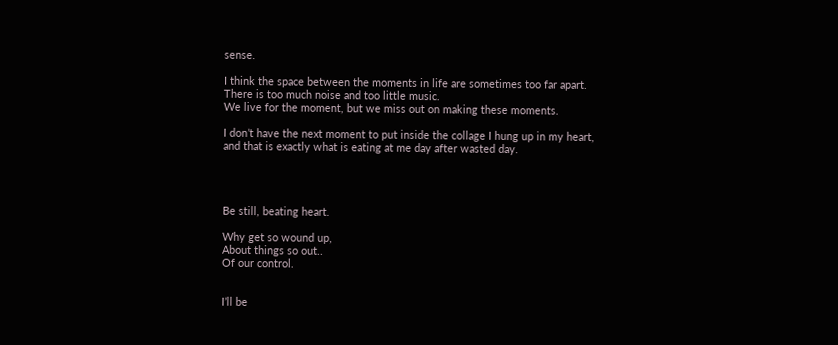sense.

I think the space between the moments in life are sometimes too far apart.
There is too much noise and too little music.
We live for the moment, but we miss out on making these moments.

I don’t have the next moment to put inside the collage I hung up in my heart,
and that is exactly what is eating at me day after wasted day.




Be still, beating heart.

Why get so wound up,
About things so out..
Of our control.


I’ll be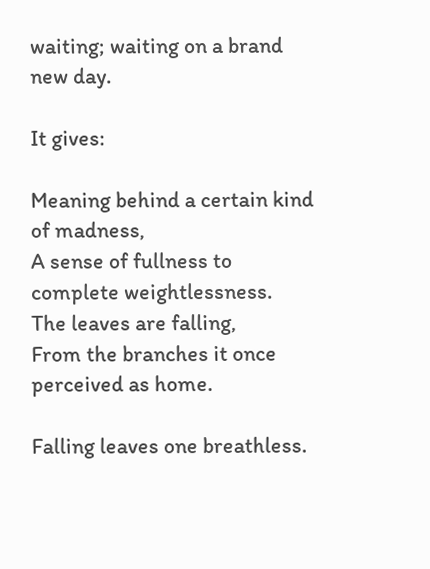waiting; waiting on a brand new day.

It gives:

Meaning behind a certain kind of madness,
A sense of fullness to complete weightlessness.
The leaves are falling,
From the branches it once perceived as home.

Falling leaves one breathless.